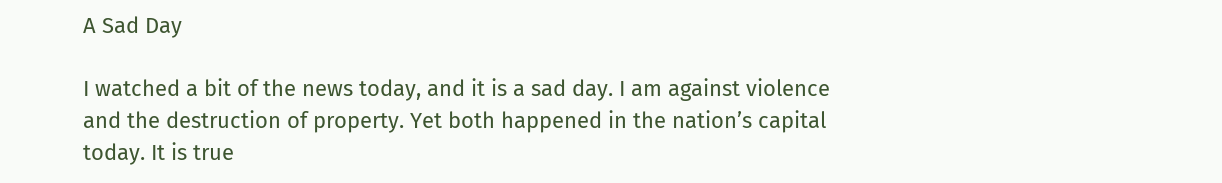A Sad Day

I watched a bit of the news today, and it is a sad day. I am against violence and the destruction of property. Yet both happened in the nation’s capital today. It is true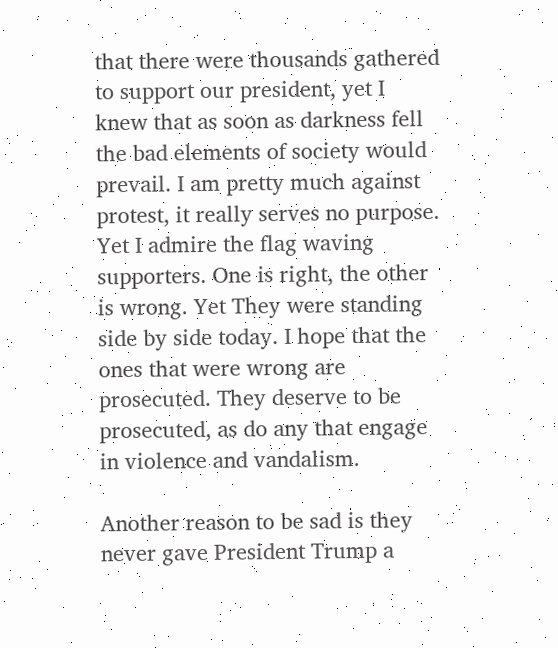that there were thousands gathered to support our president, yet I knew that as soon as darkness fell the bad elements of society would prevail. I am pretty much against protest, it really serves no purpose. Yet I admire the flag waving supporters. One is right, the other is wrong. Yet They were standing side by side today. I hope that the ones that were wrong are prosecuted. They deserve to be prosecuted, as do any that engage in violence and vandalism.

Another reason to be sad is they never gave President Trump a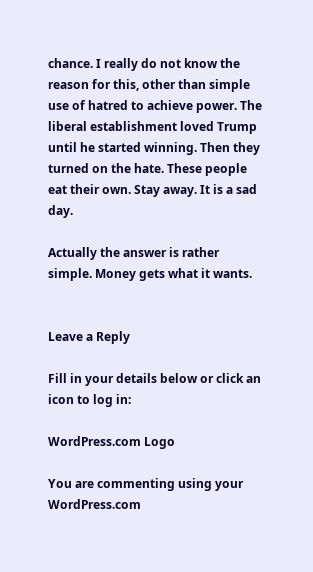chance. I really do not know the reason for this, other than simple use of hatred to achieve power. The liberal establishment loved Trump until he started winning. Then they turned on the hate. These people eat their own. Stay away. It is a sad day.

Actually the answer is rather simple. Money gets what it wants.


Leave a Reply

Fill in your details below or click an icon to log in:

WordPress.com Logo

You are commenting using your WordPress.com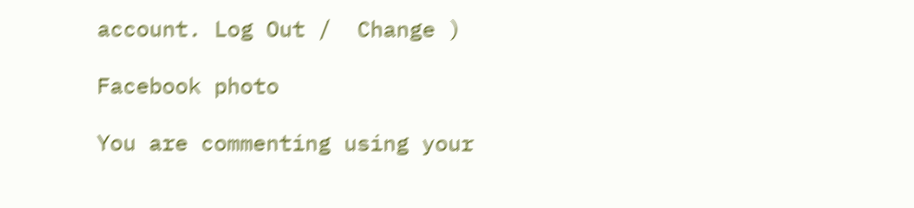account. Log Out /  Change )

Facebook photo

You are commenting using your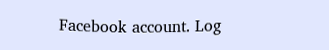Facebook account. Log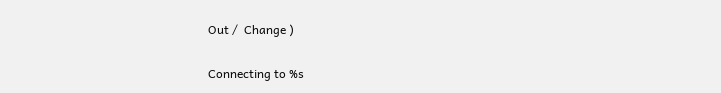Out /  Change )

Connecting to %s